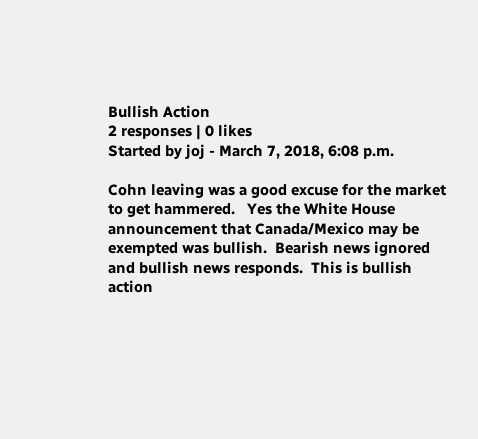Bullish Action
2 responses | 0 likes
Started by joj - March 7, 2018, 6:08 p.m.

Cohn leaving was a good excuse for the market to get hammered.   Yes the White House announcement that Canada/Mexico may be exempted was bullish.  Bearish news ignored and bullish news responds.  This is bullish action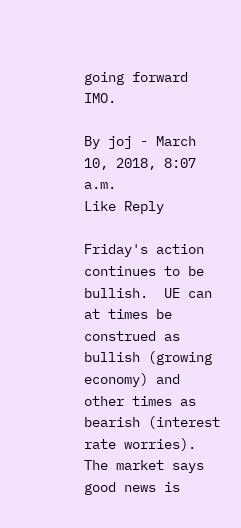going forward IMO.

By joj - March 10, 2018, 8:07 a.m.
Like Reply

Friday's action continues to be bullish.  UE can at times be construed as bullish (growing economy) and other times as bearish (interest rate worries).  The market says good news is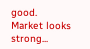good.  Market looks strong...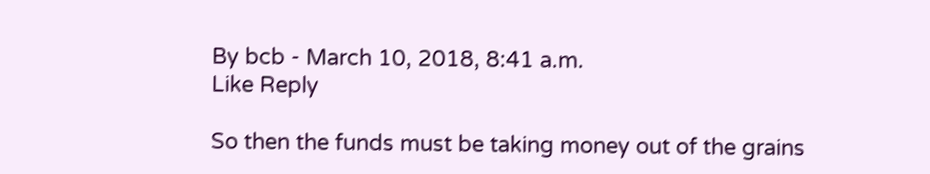By bcb - March 10, 2018, 8:41 a.m.
Like Reply

So then the funds must be taking money out of the grains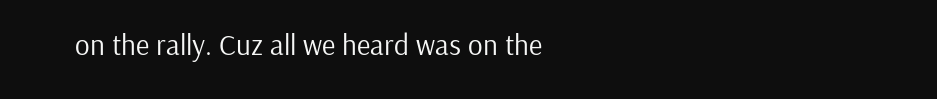on the rally. Cuz all we heard was on the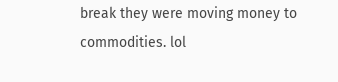break they were moving money to commodities. lol